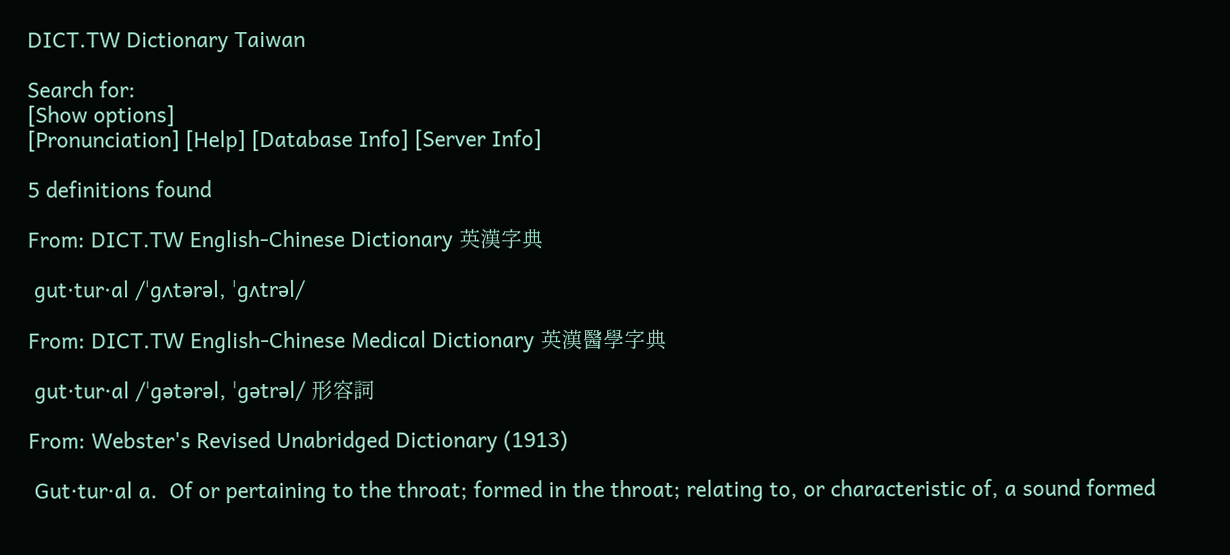DICT.TW Dictionary Taiwan

Search for:
[Show options]
[Pronunciation] [Help] [Database Info] [Server Info]

5 definitions found

From: DICT.TW English-Chinese Dictionary 英漢字典

 gut·tur·al /ˈgʌtərəl, ˈgʌtrəl/

From: DICT.TW English-Chinese Medical Dictionary 英漢醫學字典

 gut·tur·al /ˈgətərəl, ˈgətrəl/ 形容詞

From: Webster's Revised Unabridged Dictionary (1913)

 Gut·tur·al a.  Of or pertaining to the throat; formed in the throat; relating to, or characteristic of, a sound formed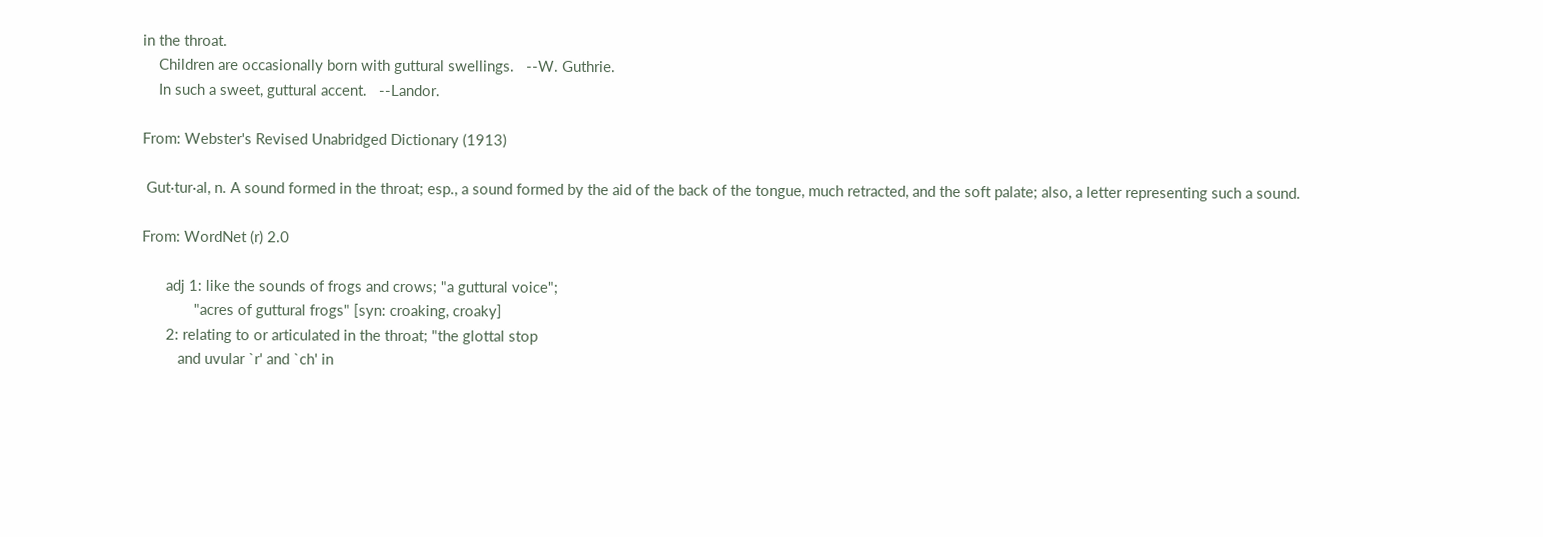in the throat.
    Children are occasionally born with guttural swellings.   --W. Guthrie.
    In such a sweet, guttural accent.   --Landor.

From: Webster's Revised Unabridged Dictionary (1913)

 Gut·tur·al, n. A sound formed in the throat; esp., a sound formed by the aid of the back of the tongue, much retracted, and the soft palate; also, a letter representing such a sound.

From: WordNet (r) 2.0

      adj 1: like the sounds of frogs and crows; "a guttural voice";
             "acres of guttural frogs" [syn: croaking, croaky]
      2: relating to or articulated in the throat; "the glottal stop
         and uvular `r' and `ch' in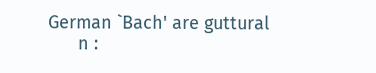German `Bach' are guttural
      n :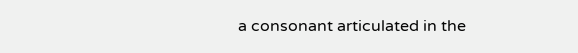a consonant articulated in the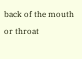back of the mouth or throat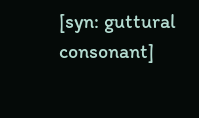[syn: guttural consonant]